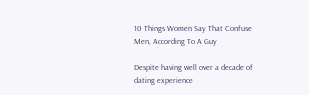10 Things Women Say That Confuse Men, According To A Guy

Despite having well over a decade of dating experience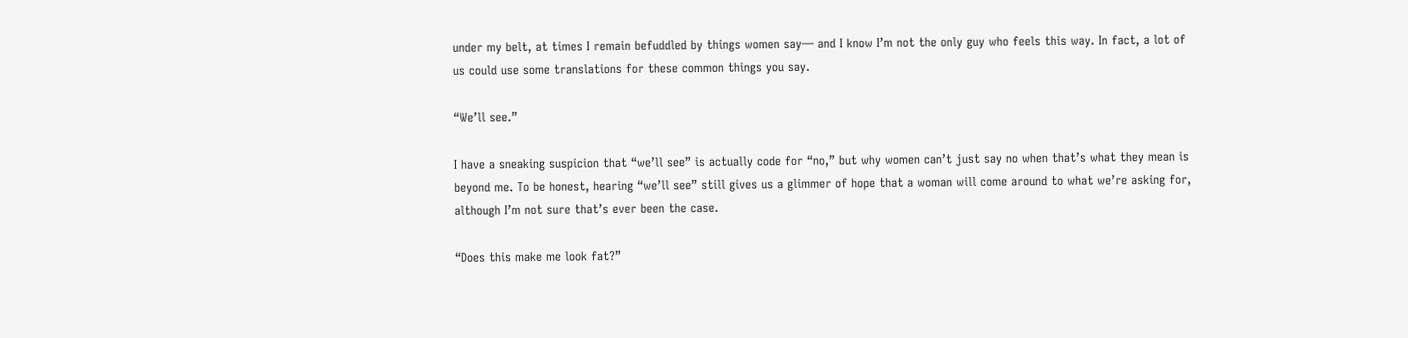under my belt, at times I remain befuddled by things women say— and I know I’m not the only guy who feels this way. In fact, a lot of us could use some translations for these common things you say.

“We’ll see.”

I have a sneaking suspicion that “we’ll see” is actually code for “no,” but why women can’t just say no when that’s what they mean is beyond me. To be honest, hearing “we’ll see” still gives us a glimmer of hope that a woman will come around to what we’re asking for, although I’m not sure that’s ever been the case.

“Does this make me look fat?”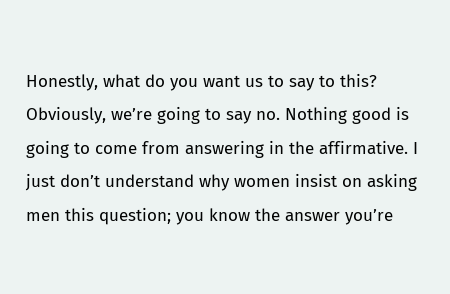Honestly, what do you want us to say to this? Obviously, we’re going to say no. Nothing good is going to come from answering in the affirmative. I just don’t understand why women insist on asking men this question; you know the answer you’re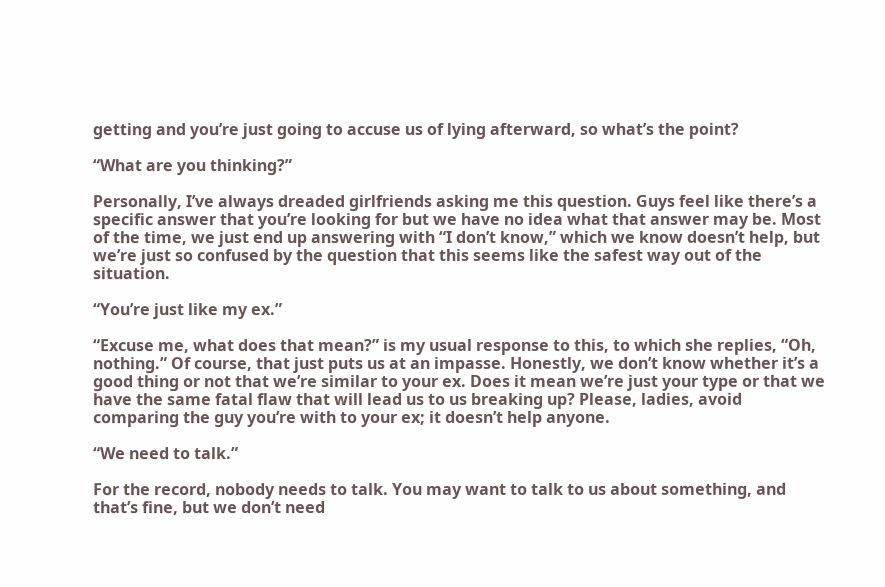getting and you’re just going to accuse us of lying afterward, so what’s the point?

“What are you thinking?”

Personally, I’ve always dreaded girlfriends asking me this question. Guys feel like there’s a specific answer that you’re looking for but we have no idea what that answer may be. Most of the time, we just end up answering with “I don’t know,” which we know doesn’t help, but we’re just so confused by the question that this seems like the safest way out of the situation.

“You’re just like my ex.”

“Excuse me, what does that mean?” is my usual response to this, to which she replies, “Oh, nothing.” Of course, that just puts us at an impasse. Honestly, we don’t know whether it’s a good thing or not that we’re similar to your ex. Does it mean we’re just your type or that we have the same fatal flaw that will lead us to us breaking up? Please, ladies, avoid comparing the guy you’re with to your ex; it doesn’t help anyone.

“We need to talk.”

For the record, nobody needs to talk. You may want to talk to us about something, and that’s fine, but we don’t need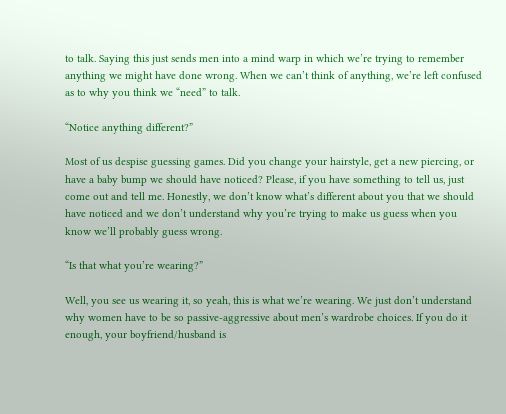to talk. Saying this just sends men into a mind warp in which we’re trying to remember anything we might have done wrong. When we can’t think of anything, we’re left confused as to why you think we “need” to talk.

“Notice anything different?”

Most of us despise guessing games. Did you change your hairstyle, get a new piercing, or have a baby bump we should have noticed? Please, if you have something to tell us, just come out and tell me. Honestly, we don’t know what’s different about you that we should have noticed and we don’t understand why you’re trying to make us guess when you know we’ll probably guess wrong.

“Is that what you’re wearing?”

Well, you see us wearing it, so yeah, this is what we’re wearing. We just don’t understand why women have to be so passive-aggressive about men’s wardrobe choices. If you do it enough, your boyfriend/husband is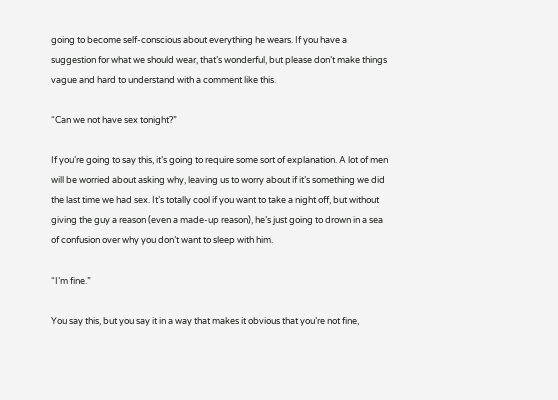going to become self-conscious about everything he wears. If you have a suggestion for what we should wear, that’s wonderful, but please don’t make things vague and hard to understand with a comment like this.

“Can we not have sex tonight?”

If you’re going to say this, it’s going to require some sort of explanation. A lot of men will be worried about asking why, leaving us to worry about if it’s something we did the last time we had sex. It’s totally cool if you want to take a night off, but without giving the guy a reason (even a made-up reason), he’s just going to drown in a sea of confusion over why you don’t want to sleep with him.

“I’m fine.”

You say this, but you say it in a way that makes it obvious that you’re not fine,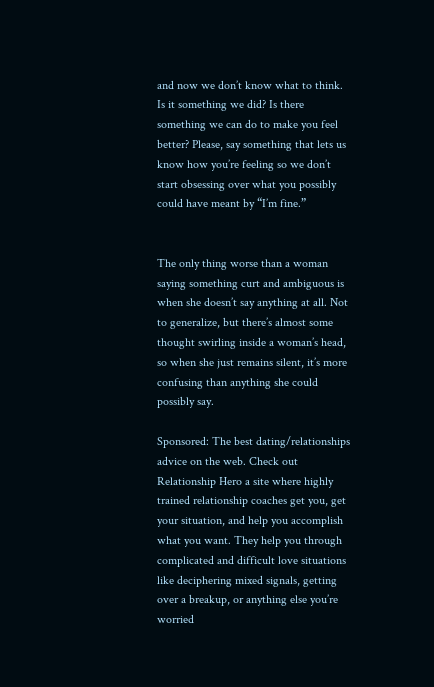and now we don’t know what to think. Is it something we did? Is there something we can do to make you feel better? Please, say something that lets us know how you’re feeling so we don’t start obsessing over what you possibly could have meant by “I’m fine.”


The only thing worse than a woman saying something curt and ambiguous is when she doesn’t say anything at all. Not to generalize, but there’s almost some thought swirling inside a woman’s head, so when she just remains silent, it’s more confusing than anything she could possibly say.

Sponsored: The best dating/relationships advice on the web. Check out Relationship Hero a site where highly trained relationship coaches get you, get your situation, and help you accomplish what you want. They help you through complicated and difficult love situations like deciphering mixed signals, getting over a breakup, or anything else you’re worried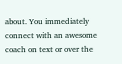about. You immediately connect with an awesome coach on text or over the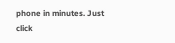phone in minutes. Just click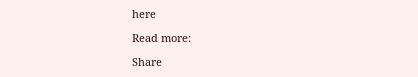here

Read more:

Share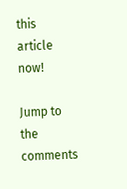this article now!

Jump to the comments